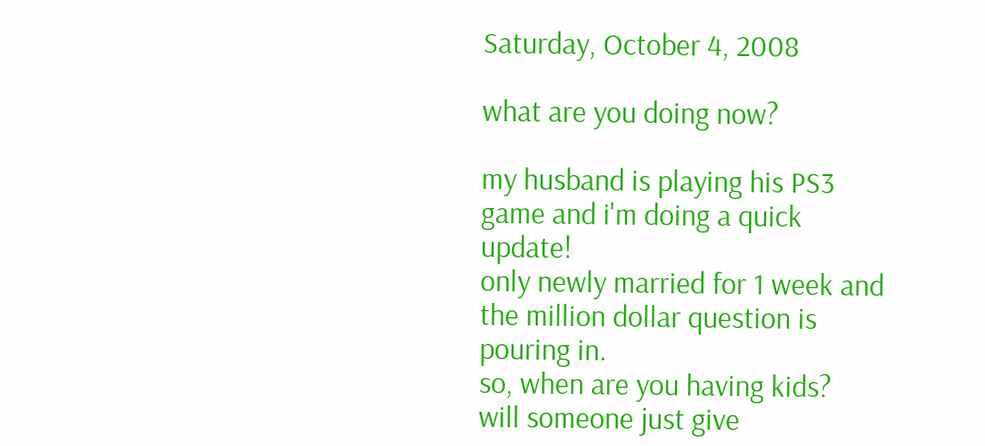Saturday, October 4, 2008

what are you doing now?

my husband is playing his PS3 game and i'm doing a quick update!
only newly married for 1 week and the million dollar question is pouring in.
so, when are you having kids?
will someone just give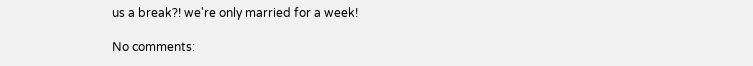us a break?! we're only married for a week!

No comments: